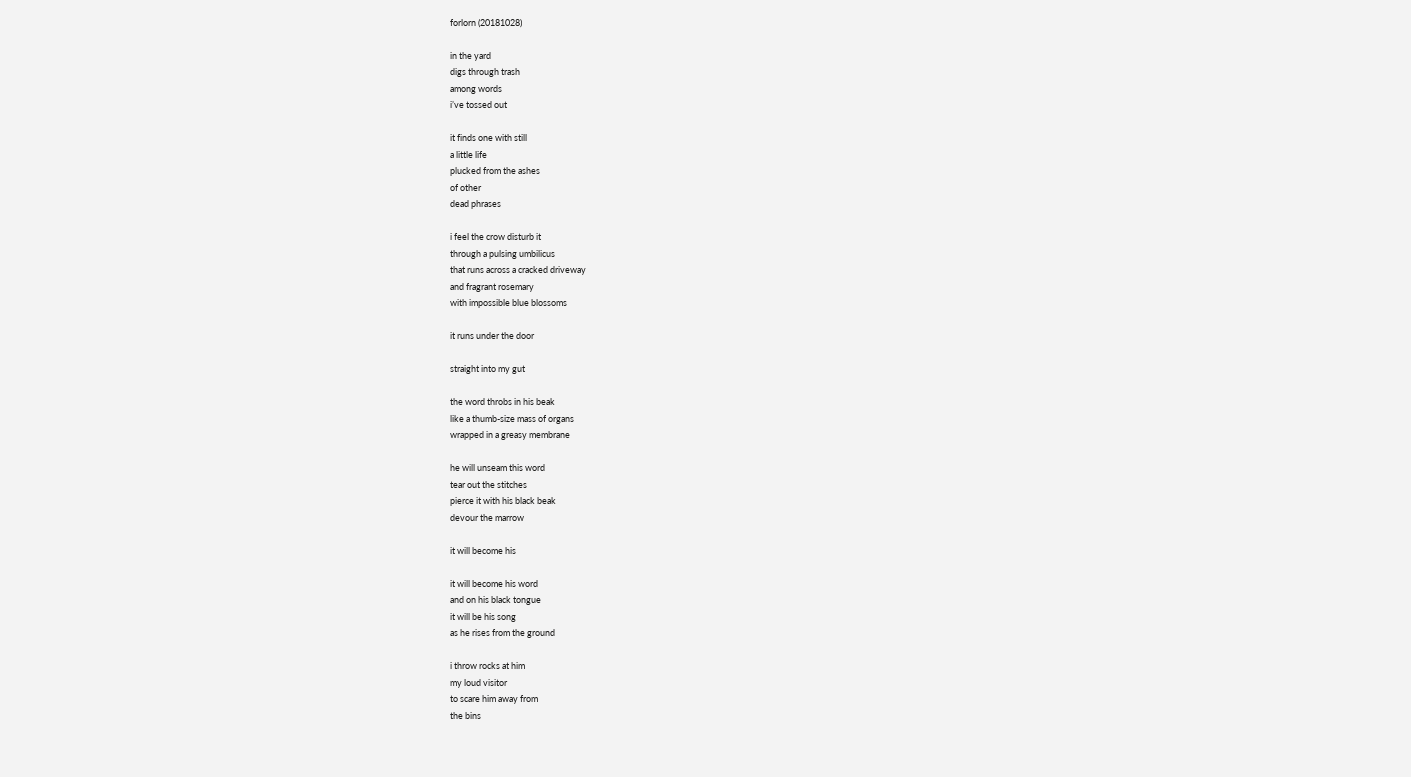forlorn (20181028)

in the yard
digs through trash
among words
i’ve tossed out

it finds one with still
a little life
plucked from the ashes
of other
dead phrases

i feel the crow disturb it
through a pulsing umbilicus
that runs across a cracked driveway
and fragrant rosemary
with impossible blue blossoms

it runs under the door

straight into my gut

the word throbs in his beak
like a thumb-size mass of organs
wrapped in a greasy membrane

he will unseam this word
tear out the stitches
pierce it with his black beak
devour the marrow

it will become his

it will become his word
and on his black tongue
it will be his song
as he rises from the ground

i throw rocks at him
my loud visitor
to scare him away from
the bins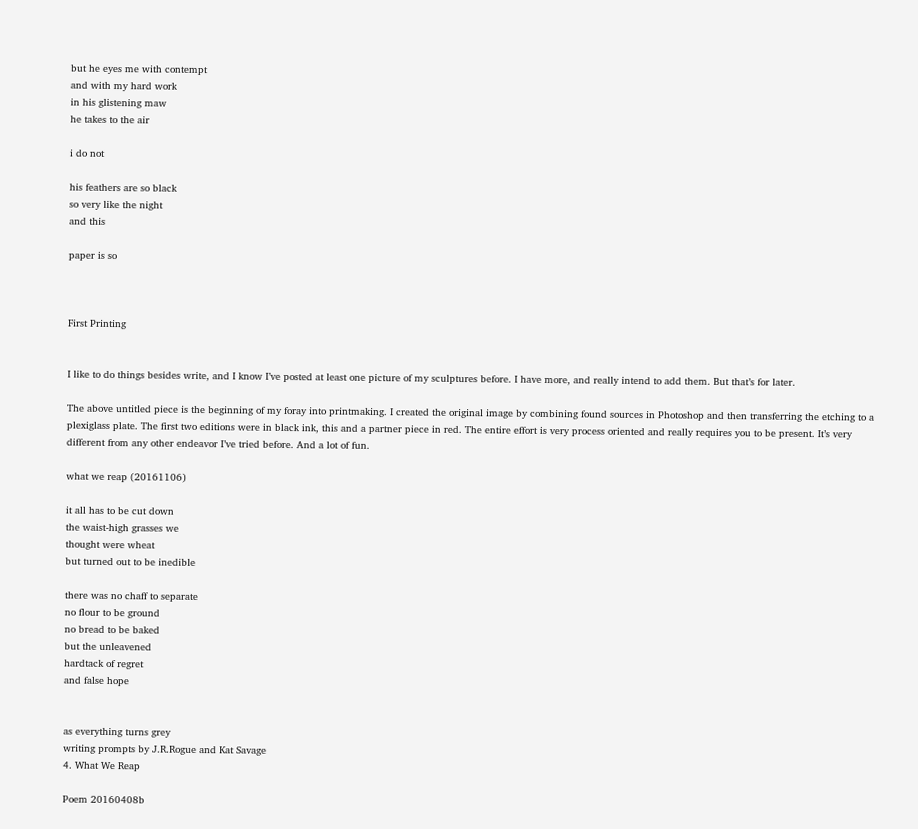but he eyes me with contempt
and with my hard work
in his glistening maw
he takes to the air

i do not

his feathers are so black
so very like the night
and this

paper is so



First Printing


I like to do things besides write, and I know I’ve posted at least one picture of my sculptures before. I have more, and really intend to add them. But that’s for later.

The above untitled piece is the beginning of my foray into printmaking. I created the original image by combining found sources in Photoshop and then transferring the etching to a plexiglass plate. The first two editions were in black ink, this and a partner piece in red. The entire effort is very process oriented and really requires you to be present. It’s very different from any other endeavor I’ve tried before. And a lot of fun.

what we reap (20161106)

it all has to be cut down
the waist-high grasses we
thought were wheat
but turned out to be inedible

there was no chaff to separate
no flour to be ground
no bread to be baked
but the unleavened
hardtack of regret
and false hope


as everything turns grey
writing prompts by J.R.Rogue and Kat Savage
4. What We Reap

Poem 20160408b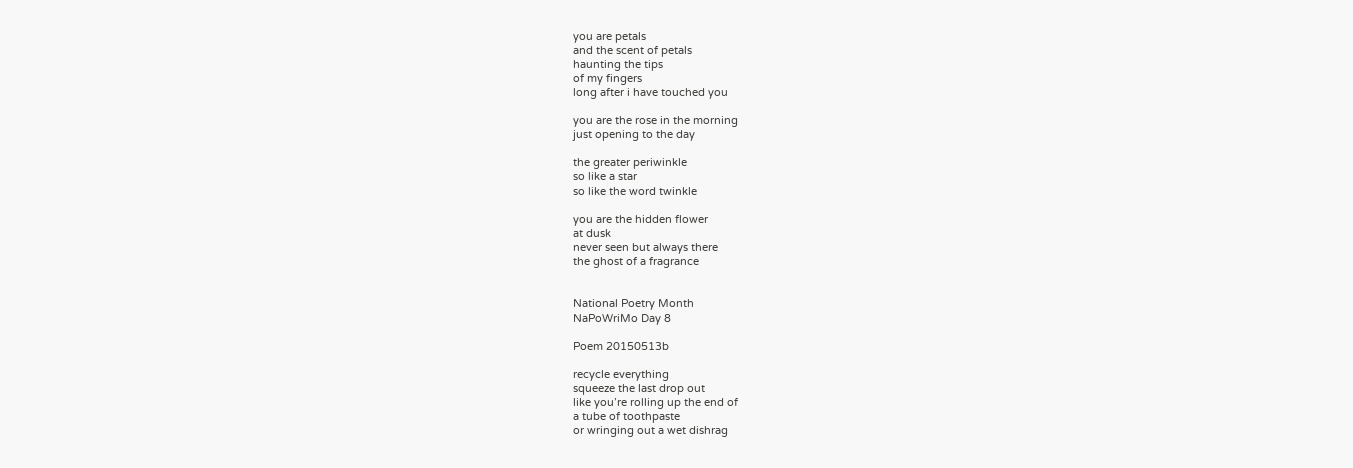you are petals
and the scent of petals
haunting the tips
of my fingers
long after i have touched you

you are the rose in the morning
just opening to the day

the greater periwinkle
so like a star
so like the word twinkle

you are the hidden flower
at dusk
never seen but always there
the ghost of a fragrance


National Poetry Month
NaPoWriMo Day 8

Poem 20150513b

recycle everything
squeeze the last drop out
like you’re rolling up the end of
a tube of toothpaste
or wringing out a wet dishrag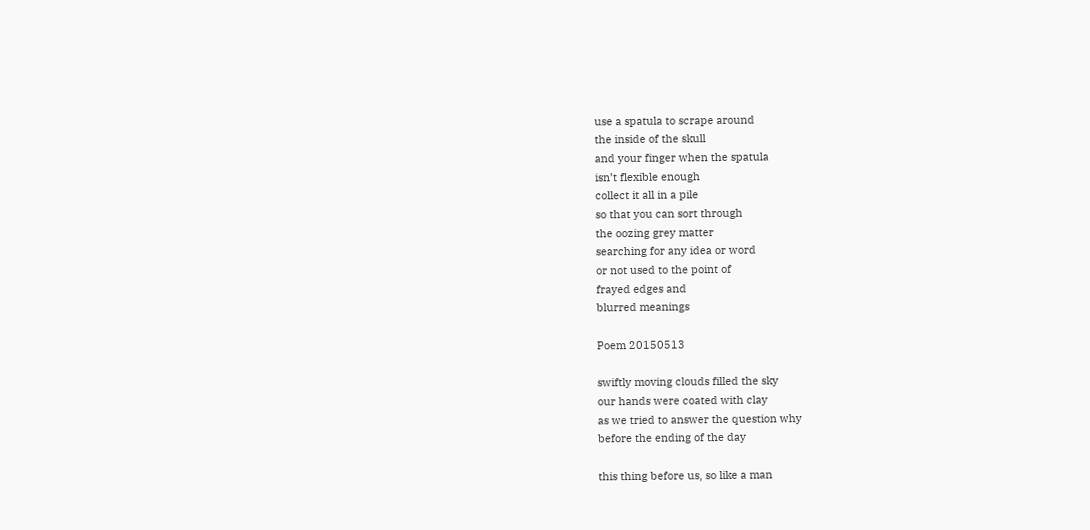use a spatula to scrape around
the inside of the skull
and your finger when the spatula
isn’t flexible enough
collect it all in a pile
so that you can sort through
the oozing grey matter
searching for any idea or word
or not used to the point of
frayed edges and
blurred meanings

Poem 20150513

swiftly moving clouds filled the sky
our hands were coated with clay
as we tried to answer the question why
before the ending of the day

this thing before us, so like a man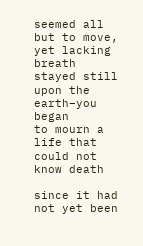seemed all but to move, yet lacking breath
stayed still upon the earth–you began
to mourn a life that could not know death

since it had not yet been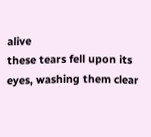alive
these tears fell upon its eyes, washing them clear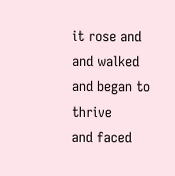it rose and and walked and began to thrive
and faced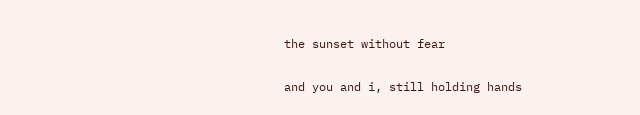the sunset without fear

and you and i, still holding hands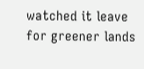watched it leave for greener lands